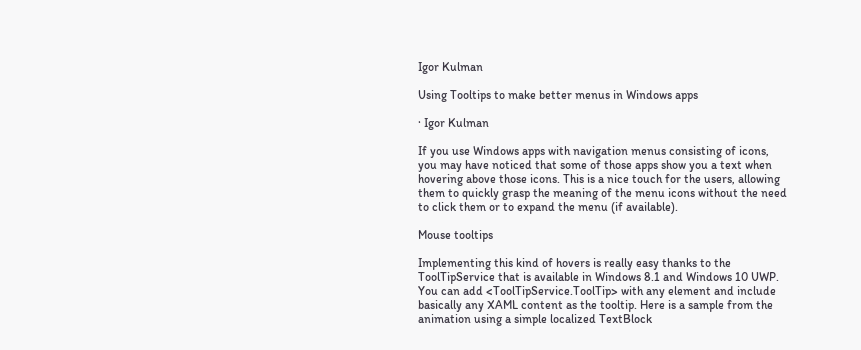Igor Kulman

Using Tooltips to make better menus in Windows apps

· Igor Kulman

If you use Windows apps with navigation menus consisting of icons, you may have noticed that some of those apps show you a text when hovering above those icons. This is a nice touch for the users, allowing them to quickly grasp the meaning of the menu icons without the need to click them or to expand the menu (if available).

Mouse tooltips

Implementing this kind of hovers is really easy thanks to the ToolTipService that is available in Windows 8.1 and Windows 10 UWP. You can add <ToolTipService.ToolTip> with any element and include basically any XAML content as the tooltip. Here is a sample from the animation using a simple localized TextBlock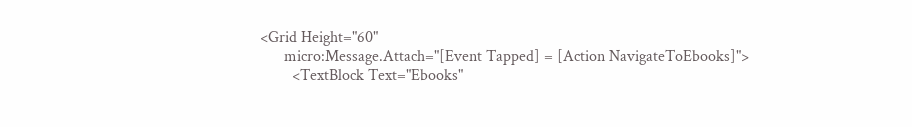<Grid Height="60"
      micro:Message.Attach="[Event Tapped] = [Action NavigateToEbooks]">
        <TextBlock Text="Ebooks"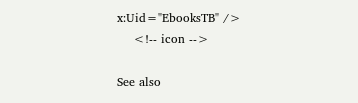x:Uid="EbooksTB" />
    <!-- icon -->

See also